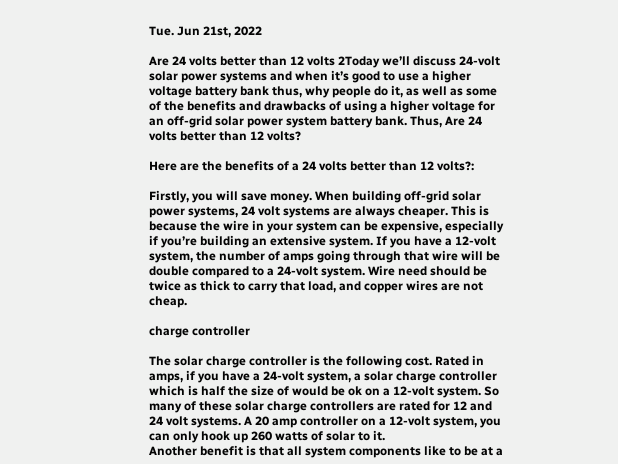Tue. Jun 21st, 2022

Are 24 volts better than 12 volts 2Today we’ll discuss 24-volt solar power systems and when it’s good to use a higher voltage battery bank thus, why people do it, as well as some of the benefits and drawbacks of using a higher voltage for an off-grid solar power system battery bank. Thus, Are 24 volts better than 12 volts?

Here are the benefits of a 24 volts better than 12 volts?:

Firstly, you will save money. When building off-grid solar power systems, 24 volt systems are always cheaper. This is because the wire in your system can be expensive, especially if you’re building an extensive system. If you have a 12-volt system, the number of amps going through that wire will be double compared to a 24-volt system. Wire need should be twice as thick to carry that load, and copper wires are not cheap.

charge controller

The solar charge controller is the following cost. Rated in amps, if you have a 24-volt system, a solar charge controller which is half the size of would be ok on a 12-volt system. So many of these solar charge controllers are rated for 12 and 24 volt systems. A 20 amp controller on a 12-volt system, you can only hook up 260 watts of solar to it.
Another benefit is that all system components like to be at a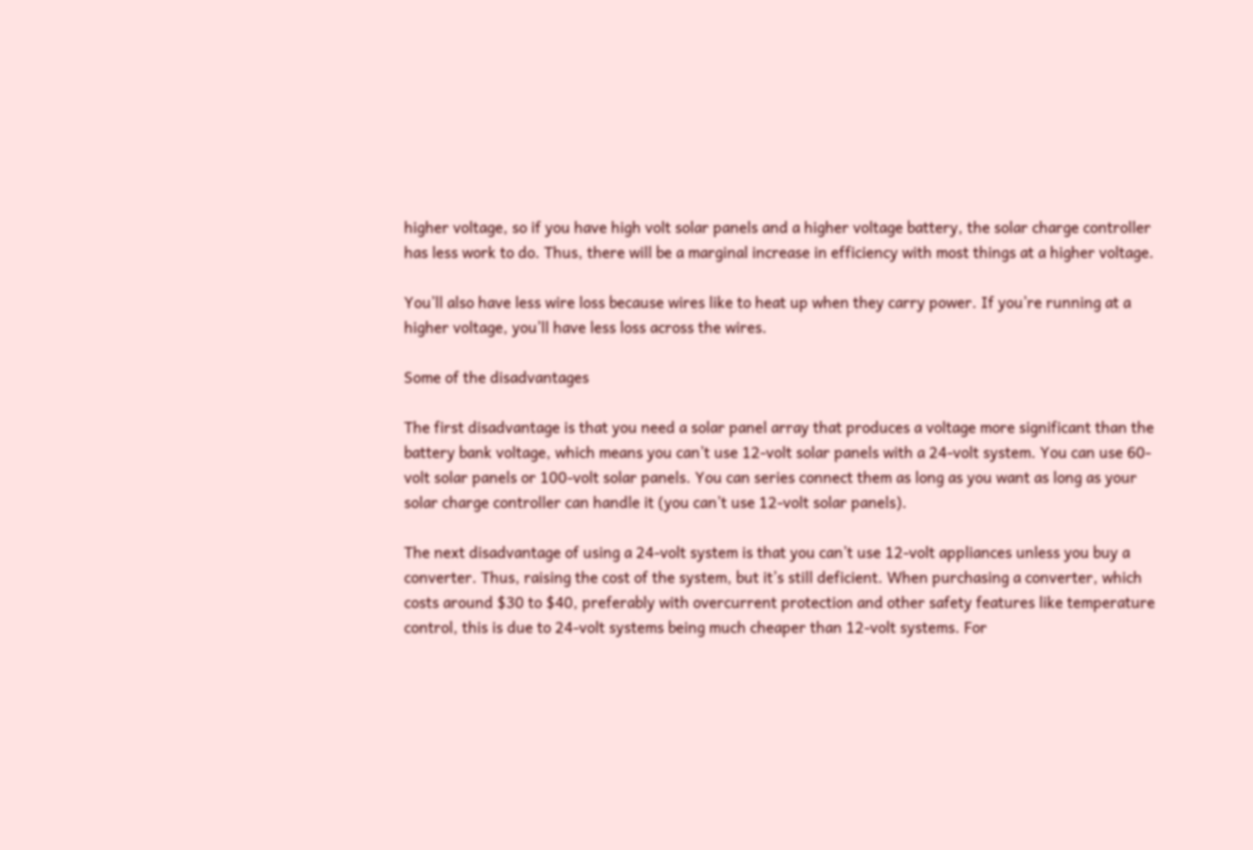higher voltage, so if you have high volt solar panels and a higher voltage battery, the solar charge controller has less work to do. Thus, there will be a marginal increase in efficiency with most things at a higher voltage.

You’ll also have less wire loss because wires like to heat up when they carry power. If you’re running at a higher voltage, you’ll have less loss across the wires.

Some of the disadvantages

The first disadvantage is that you need a solar panel array that produces a voltage more significant than the battery bank voltage, which means you can’t use 12-volt solar panels with a 24-volt system. You can use 60-volt solar panels or 100-volt solar panels. You can series connect them as long as you want as long as your solar charge controller can handle it (you can’t use 12-volt solar panels).

The next disadvantage of using a 24-volt system is that you can’t use 12-volt appliances unless you buy a converter. Thus, raising the cost of the system, but it’s still deficient. When purchasing a converter, which costs around $30 to $40, preferably with overcurrent protection and other safety features like temperature control, this is due to 24-volt systems being much cheaper than 12-volt systems. For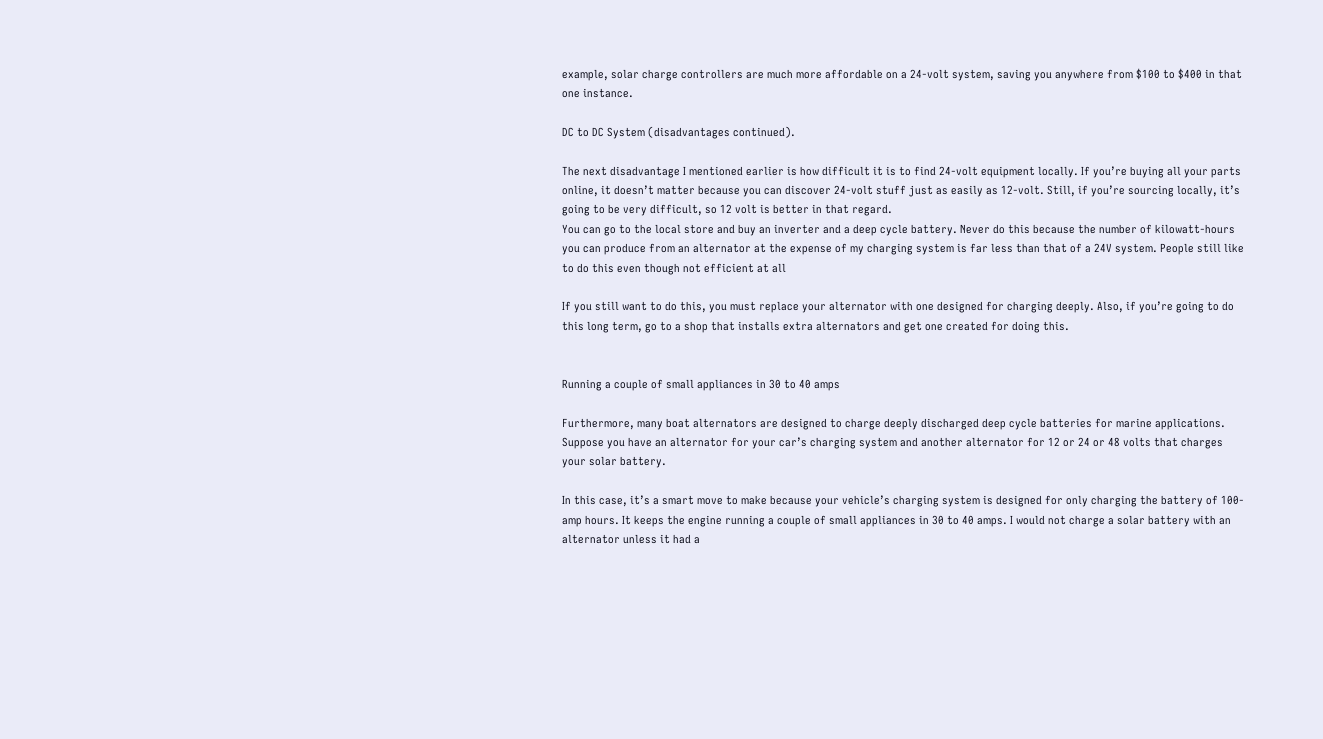example, solar charge controllers are much more affordable on a 24-volt system, saving you anywhere from $100 to $400 in that one instance.

DC to DC System (disadvantages continued).

The next disadvantage I mentioned earlier is how difficult it is to find 24-volt equipment locally. If you’re buying all your parts online, it doesn’t matter because you can discover 24-volt stuff just as easily as 12-volt. Still, if you’re sourcing locally, it’s going to be very difficult, so 12 volt is better in that regard.
You can go to the local store and buy an inverter and a deep cycle battery. Never do this because the number of kilowatt-hours you can produce from an alternator at the expense of my charging system is far less than that of a 24V system. People still like to do this even though not efficient at all

If you still want to do this, you must replace your alternator with one designed for charging deeply. Also, if you’re going to do this long term, go to a shop that installs extra alternators and get one created for doing this.


Running a couple of small appliances in 30 to 40 amps

Furthermore, many boat alternators are designed to charge deeply discharged deep cycle batteries for marine applications. Suppose you have an alternator for your car’s charging system and another alternator for 12 or 24 or 48 volts that charges your solar battery.

In this case, it’s a smart move to make because your vehicle’s charging system is designed for only charging the battery of 100-amp hours. It keeps the engine running a couple of small appliances in 30 to 40 amps. I would not charge a solar battery with an alternator unless it had a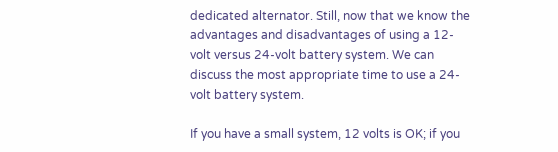dedicated alternator. Still, now that we know the advantages and disadvantages of using a 12-volt versus 24-volt battery system. We can discuss the most appropriate time to use a 24-volt battery system.

If you have a small system, 12 volts is OK; if you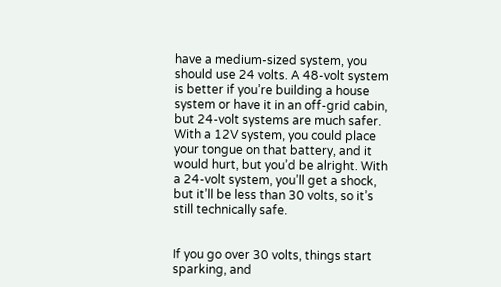have a medium-sized system, you should use 24 volts. A 48-volt system is better if you’re building a house system or have it in an off-grid cabin, but 24-volt systems are much safer. With a 12V system, you could place your tongue on that battery, and it would hurt, but you’d be alright. With a 24-volt system, you’ll get a shock, but it’ll be less than 30 volts, so it’s still technically safe.


If you go over 30 volts, things start sparking, and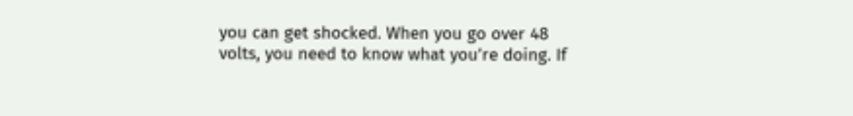you can get shocked. When you go over 48 volts, you need to know what you’re doing. If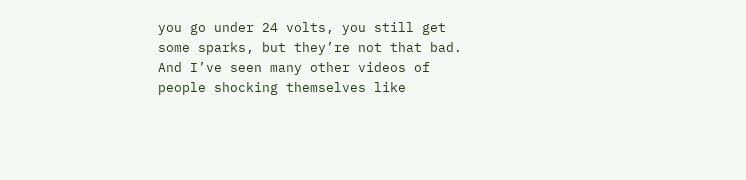you go under 24 volts, you still get some sparks, but they’re not that bad. And I’ve seen many other videos of people shocking themselves like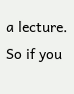a lecture. So if you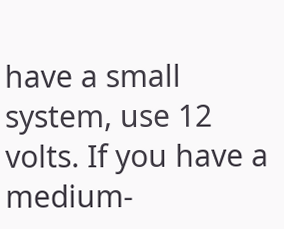have a small system, use 12 volts. If you have a medium-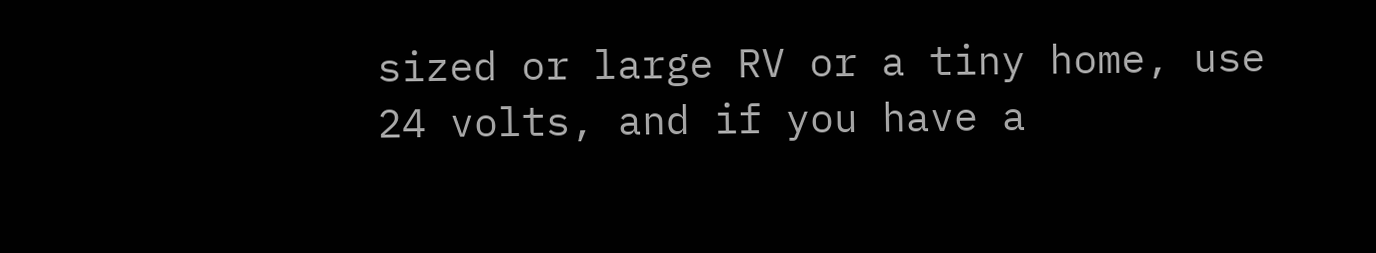sized or large RV or a tiny home, use 24 volts, and if you have a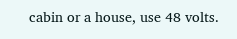cabin or a house, use 48 volts.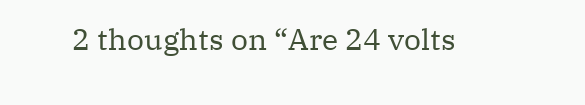2 thoughts on “Are 24 volts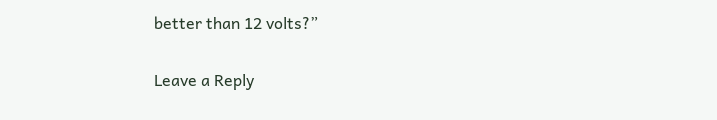better than 12 volts?”

Leave a Reply